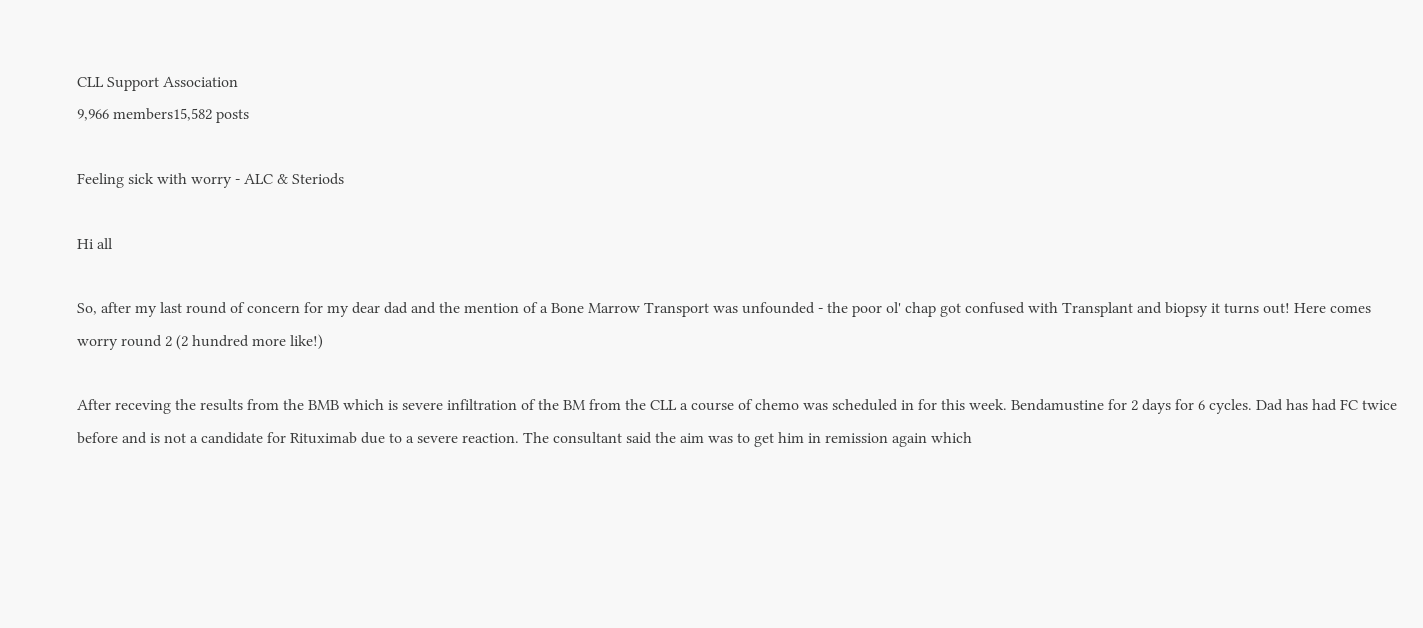CLL Support Association
9,966 members15,582 posts

Feeling sick with worry - ALC & Steriods

Hi all

So, after my last round of concern for my dear dad and the mention of a Bone Marrow Transport was unfounded - the poor ol' chap got confused with Transplant and biopsy it turns out! Here comes worry round 2 (2 hundred more like!)

After receving the results from the BMB which is severe infiltration of the BM from the CLL a course of chemo was scheduled in for this week. Bendamustine for 2 days for 6 cycles. Dad has had FC twice before and is not a candidate for Rituximab due to a severe reaction. The consultant said the aim was to get him in remission again which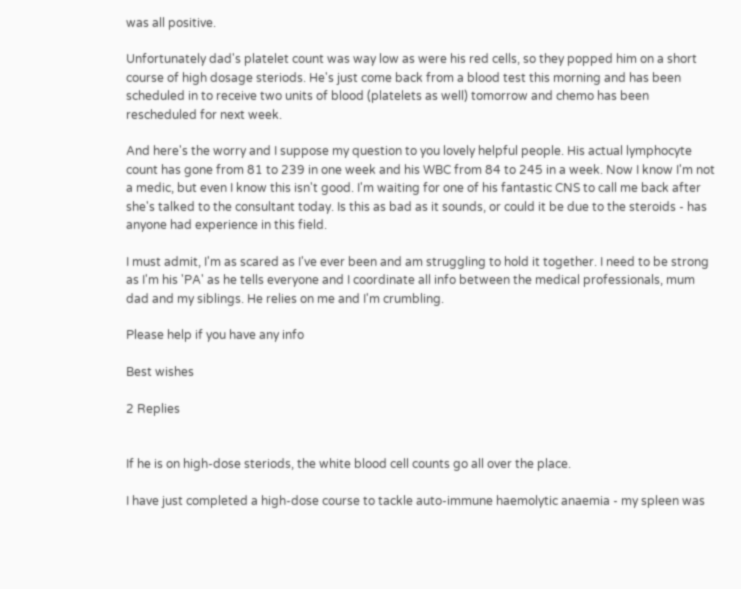was all positive.

Unfortunately dad's platelet count was way low as were his red cells, so they popped him on a short course of high dosage steriods. He's just come back from a blood test this morning and has been scheduled in to receive two units of blood (platelets as well) tomorrow and chemo has been rescheduled for next week.

And here's the worry and I suppose my question to you lovely helpful people. His actual lymphocyte count has gone from 81 to 239 in one week and his WBC from 84 to 245 in a week. Now I know I'm not a medic, but even I know this isn't good. I'm waiting for one of his fantastic CNS to call me back after she's talked to the consultant today. Is this as bad as it sounds, or could it be due to the steroids - has anyone had experience in this field.

I must admit, I'm as scared as I've ever been and am struggling to hold it together. I need to be strong as I'm his 'PA' as he tells everyone and I coordinate all info between the medical professionals, mum dad and my siblings. He relies on me and I'm crumbling.

Please help if you have any info

Best wishes

2 Replies


If he is on high-dose steriods, the white blood cell counts go all over the place.

I have just completed a high-dose course to tackle auto-immune haemolytic anaemia - my spleen was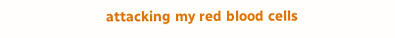attacking my red blood cells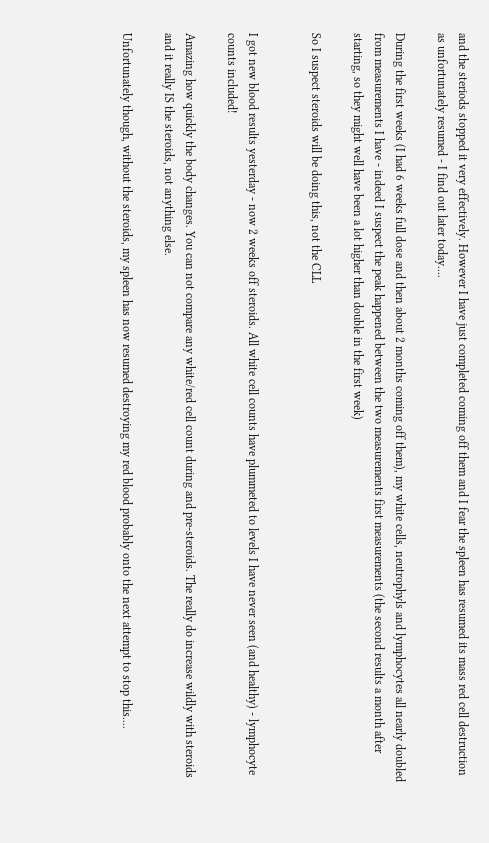and the steriods stopped it very effectively. However I have just completed coming off them and I fear the spleen has resumed its mass red cell destruction as unfortunately resumed - I find out later today....

During the first weeks (I had 6 weeks full dose and then about 2 months coming off them), my white cells, neutrophyls and lymphocytes all nearly doubled from measurements I have - indeed I suspect the peak happened between the two measurements first measurements (the second results a month after starting, so they might well have been a lot higher than double in the first week)

So I suspect steroids will be doing this, not the CLL


I got new blood results yesterday - now 2 weeks off steroids. All white cell counts have plummeted to levels I have never seen (and healthy) - lymphocyte counts included!

Amazing how quickly the body changes. You can not compare any white/red cell count during and pre-steroids. The really do increase wildly with steroids and it really IS the steroids, not anything else.

Unfortunately though, without the steroids, my spleen has now resumed destroying my red blood probably onto the next attempt to stop this....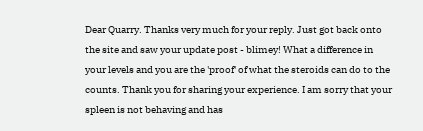Dear Quarry. Thanks very much for your reply. Just got back onto the site and saw your update post - blimey! What a difference in your levels and you are the 'proof' of what the steroids can do to the counts. Thank you for sharing your experience. I am sorry that your spleen is not behaving and has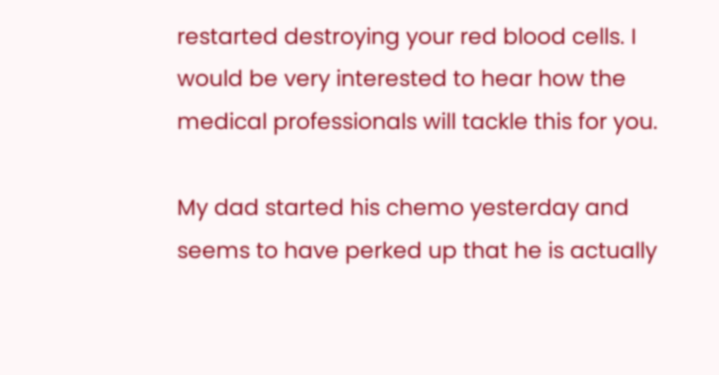restarted destroying your red blood cells. I would be very interested to hear how the medical professionals will tackle this for you.

My dad started his chemo yesterday and seems to have perked up that he is actually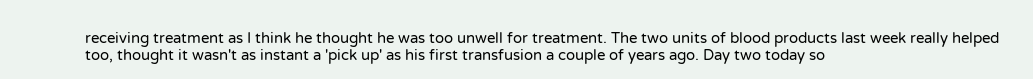receiving treatment as I think he thought he was too unwell for treatment. The two units of blood products last week really helped too, thought it wasn't as instant a 'pick up' as his first transfusion a couple of years ago. Day two today so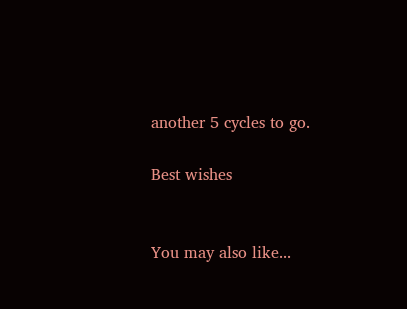another 5 cycles to go.

Best wishes


You may also like...